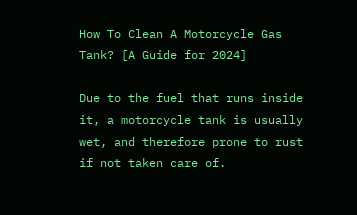How To Clean A Motorcycle Gas Tank? [A Guide for 2024]

Due to the fuel that runs inside it, a motorcycle tank is usually wet, and therefore prone to rust if not taken care of.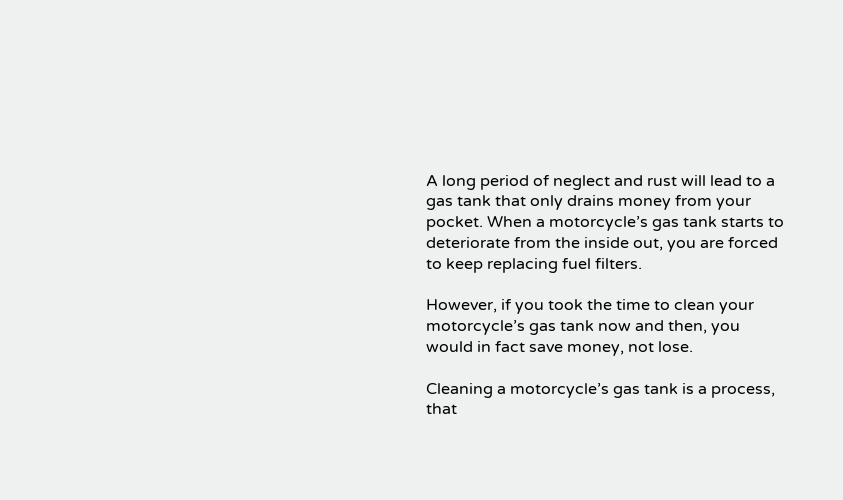A long period of neglect and rust will lead to a gas tank that only drains money from your pocket. When a motorcycle’s gas tank starts to deteriorate from the inside out, you are forced to keep replacing fuel filters.

However, if you took the time to clean your motorcycle’s gas tank now and then, you would in fact save money, not lose.

Cleaning a motorcycle’s gas tank is a process, that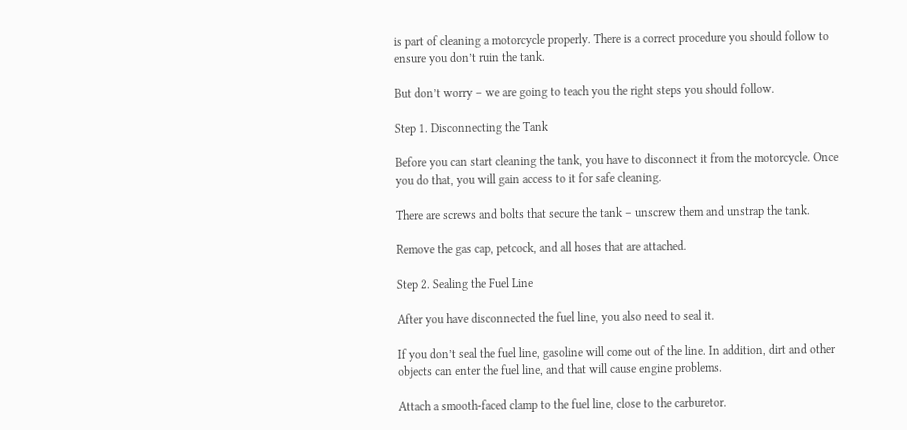is part of cleaning a motorcycle properly. There is a correct procedure you should follow to ensure you don’t ruin the tank.

But don’t worry – we are going to teach you the right steps you should follow.

Step 1. Disconnecting the Tank

Before you can start cleaning the tank, you have to disconnect it from the motorcycle. Once you do that, you will gain access to it for safe cleaning.

There are screws and bolts that secure the tank – unscrew them and unstrap the tank.

Remove the gas cap, petcock, and all hoses that are attached.

Step 2. Sealing the Fuel Line

After you have disconnected the fuel line, you also need to seal it.

If you don’t seal the fuel line, gasoline will come out of the line. In addition, dirt and other objects can enter the fuel line, and that will cause engine problems.

Attach a smooth-faced clamp to the fuel line, close to the carburetor.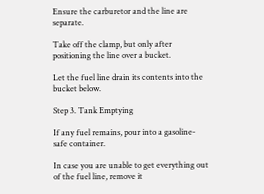Ensure the carburetor and the line are separate.

Take off the clamp, but only after positioning the line over a bucket.

Let the fuel line drain its contents into the bucket below.

Step 3. Tank Emptying

If any fuel remains, pour into a gasoline-safe container.

In case you are unable to get everything out of the fuel line, remove it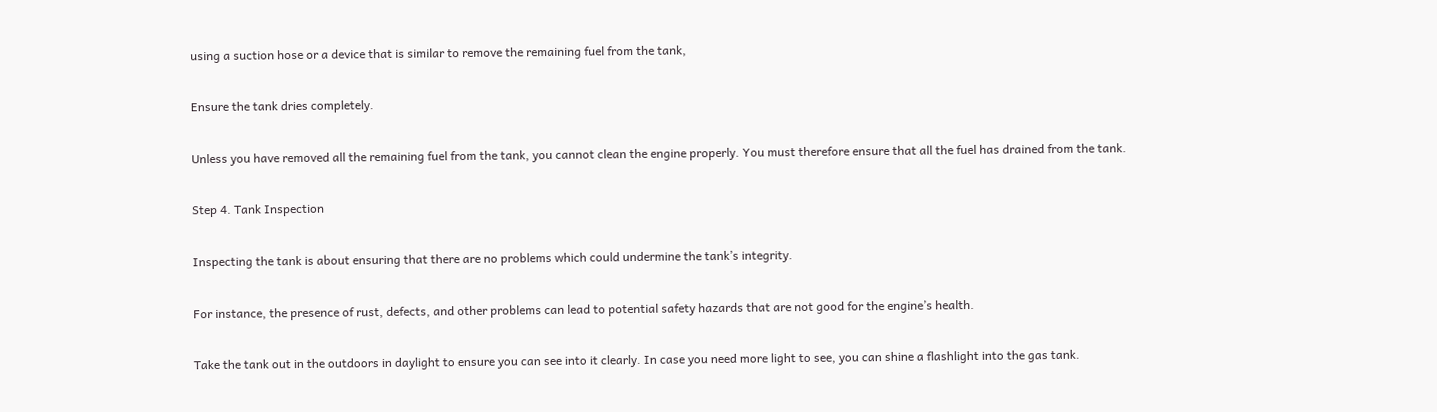using a suction hose or a device that is similar to remove the remaining fuel from the tank,

Ensure the tank dries completely.

Unless you have removed all the remaining fuel from the tank, you cannot clean the engine properly. You must therefore ensure that all the fuel has drained from the tank.

Step 4. Tank Inspection

Inspecting the tank is about ensuring that there are no problems which could undermine the tank’s integrity.

For instance, the presence of rust, defects, and other problems can lead to potential safety hazards that are not good for the engine’s health.

Take the tank out in the outdoors in daylight to ensure you can see into it clearly. In case you need more light to see, you can shine a flashlight into the gas tank.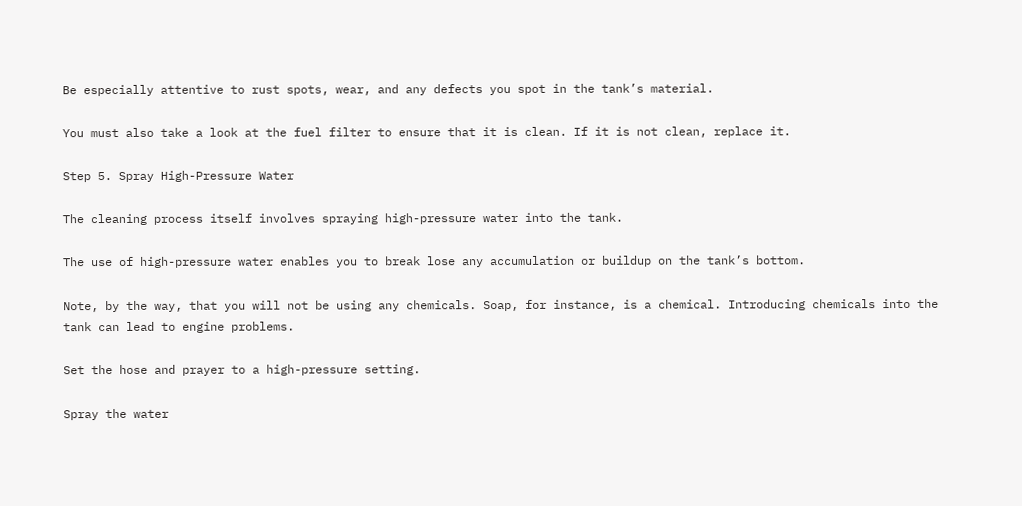Be especially attentive to rust spots, wear, and any defects you spot in the tank’s material.

You must also take a look at the fuel filter to ensure that it is clean. If it is not clean, replace it.

Step 5. Spray High-Pressure Water

The cleaning process itself involves spraying high-pressure water into the tank.

The use of high-pressure water enables you to break lose any accumulation or buildup on the tank’s bottom.

Note, by the way, that you will not be using any chemicals. Soap, for instance, is a chemical. Introducing chemicals into the tank can lead to engine problems.

Set the hose and prayer to a high-pressure setting.

Spray the water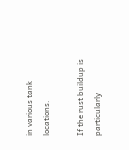in various tank locations.

If the rust buildup is particularly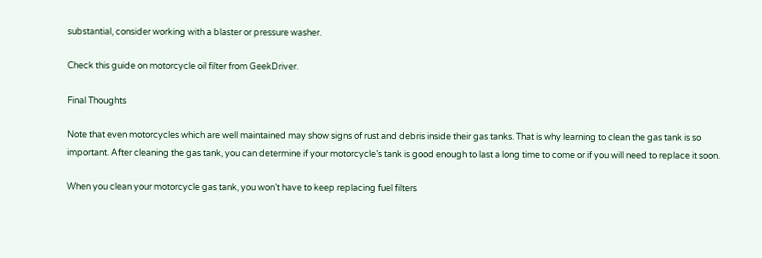substantial, consider working with a blaster or pressure washer.

Check this guide on motorcycle oil filter from GeekDriver.

Final Thoughts

Note that even motorcycles which are well maintained may show signs of rust and debris inside their gas tanks. That is why learning to clean the gas tank is so important. After cleaning the gas tank, you can determine if your motorcycle’s tank is good enough to last a long time to come or if you will need to replace it soon.

When you clean your motorcycle gas tank, you won’t have to keep replacing fuel filters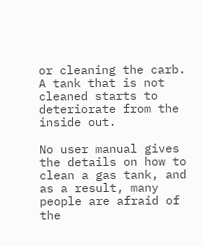or cleaning the carb. A tank that is not cleaned starts to deteriorate from the inside out.

No user manual gives the details on how to clean a gas tank, and as a result, many people are afraid of the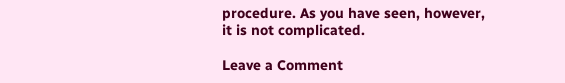procedure. As you have seen, however, it is not complicated.

Leave a Comment